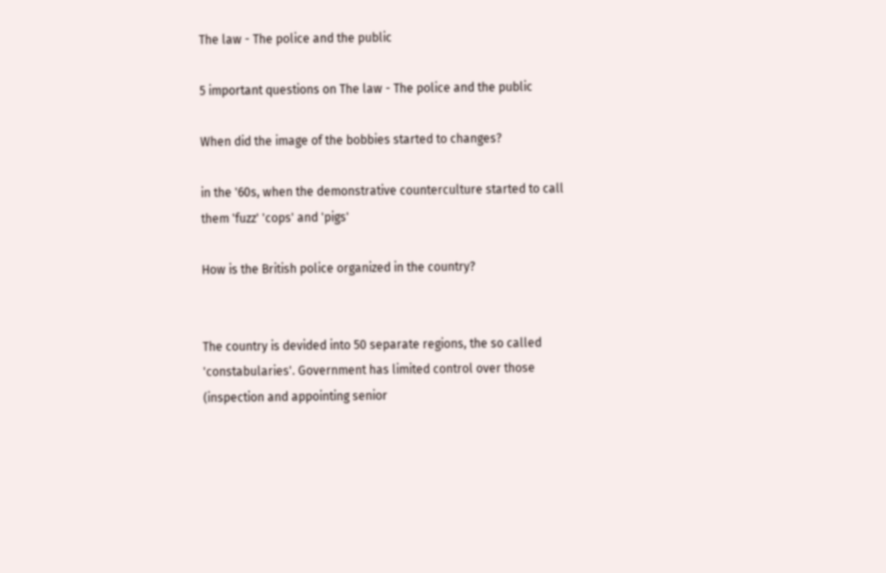The law - The police and the public

5 important questions on The law - The police and the public

When did the image of the bobbies started to changes?

in the '60s, when the demonstrative counterculture started to call them 'fuzz' 'cops' and 'pigs'

How is the British police organized in the country?


The country is devided into 50 separate regions, the so called 'constabularies'. Government has limited control over those (inspection and appointing senior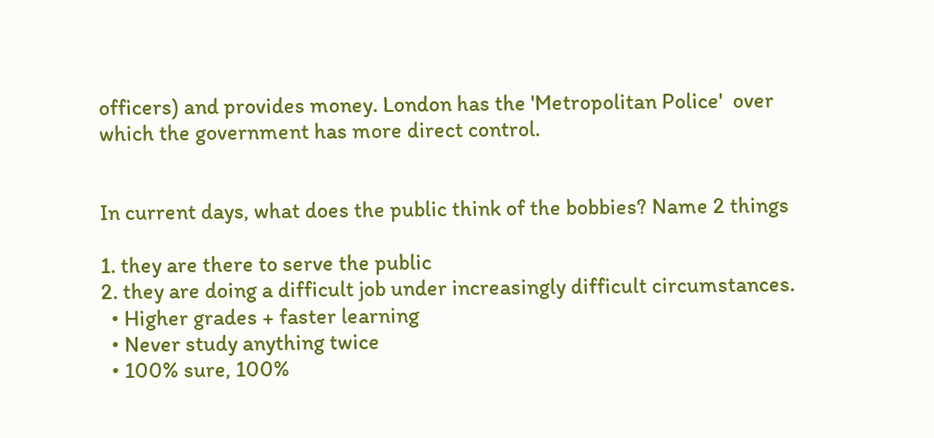officers) and provides money. London has the 'Metropolitan Police'  over which the government has more direct control.


In current days, what does the public think of the bobbies? Name 2 things

1. they are there to serve the public
2. they are doing a difficult job under increasingly difficult circumstances.
  • Higher grades + faster learning
  • Never study anything twice
  • 100% sure, 100%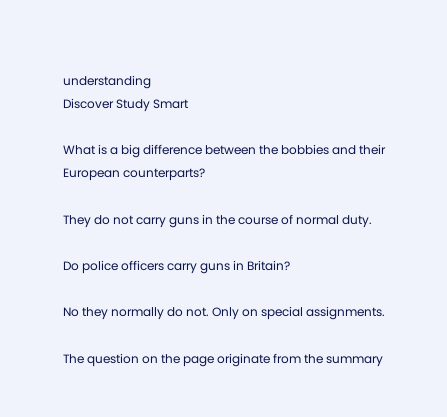understanding
Discover Study Smart

What is a big difference between the bobbies and their European counterparts?

They do not carry guns in the course of normal duty.

Do police officers carry guns in Britain?

No they normally do not. Only on special assignments.

The question on the page originate from the summary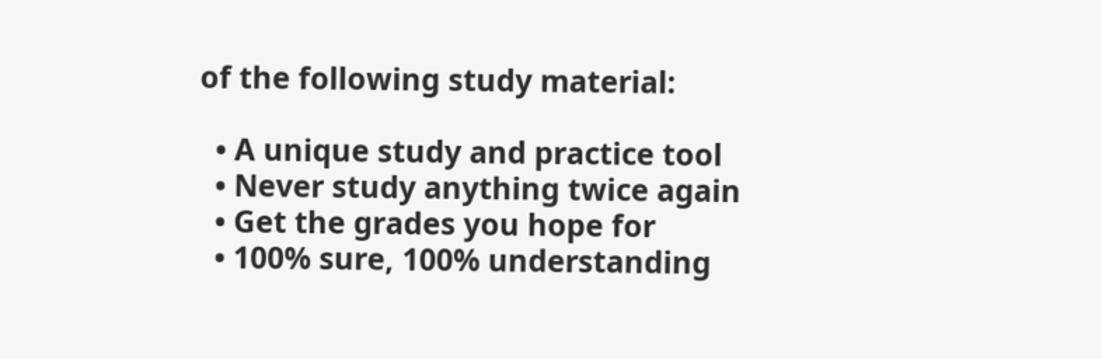of the following study material:

  • A unique study and practice tool
  • Never study anything twice again
  • Get the grades you hope for
  • 100% sure, 100% understanding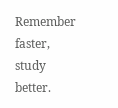Remember faster, study better.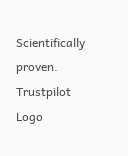Scientifically proven.
Trustpilot Logo